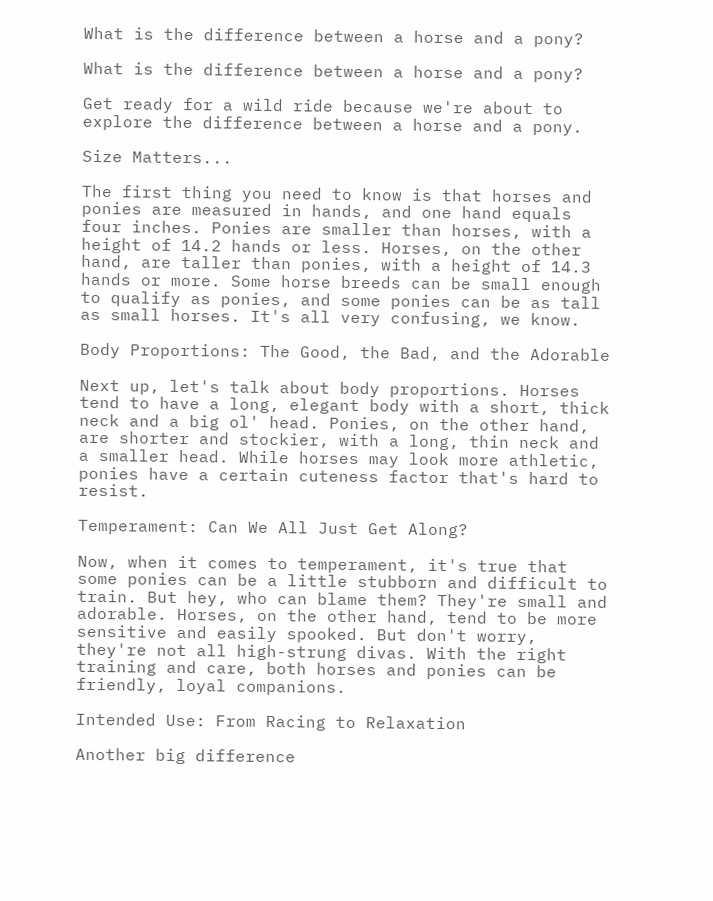What is the difference between a horse and a pony?

What is the difference between a horse and a pony?

Get ready for a wild ride because we're about to explore the difference between a horse and a pony.

Size Matters...

The first thing you need to know is that horses and ponies are measured in hands, and one hand equals four inches. Ponies are smaller than horses, with a height of 14.2 hands or less. Horses, on the other hand, are taller than ponies, with a height of 14.3 hands or more. Some horse breeds can be small enough to qualify as ponies, and some ponies can be as tall as small horses. It's all very confusing, we know.

Body Proportions: The Good, the Bad, and the Adorable

Next up, let's talk about body proportions. Horses tend to have a long, elegant body with a short, thick neck and a big ol' head. Ponies, on the other hand, are shorter and stockier, with a long, thin neck and a smaller head. While horses may look more athletic, ponies have a certain cuteness factor that's hard to resist.

Temperament: Can We All Just Get Along?

Now, when it comes to temperament, it's true that some ponies can be a little stubborn and difficult to train. But hey, who can blame them? They're small and adorable. Horses, on the other hand, tend to be more sensitive and easily spooked. But don't worry, they're not all high-strung divas. With the right training and care, both horses and ponies can be friendly, loyal companions.

Intended Use: From Racing to Relaxation

Another big difference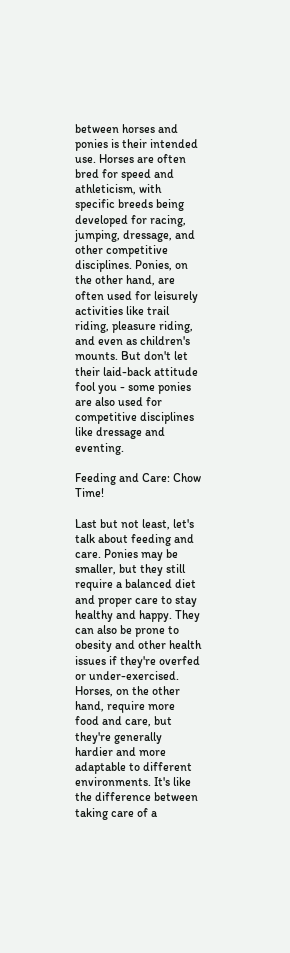between horses and ponies is their intended use. Horses are often bred for speed and athleticism, with specific breeds being developed for racing, jumping, dressage, and other competitive disciplines. Ponies, on the other hand, are often used for leisurely activities like trail riding, pleasure riding, and even as children's mounts. But don't let their laid-back attitude fool you - some ponies are also used for competitive disciplines like dressage and eventing.

Feeding and Care: Chow Time!

Last but not least, let's talk about feeding and care. Ponies may be smaller, but they still require a balanced diet and proper care to stay healthy and happy. They can also be prone to obesity and other health issues if they're overfed or under-exercised. Horses, on the other hand, require more food and care, but they're generally hardier and more adaptable to different environments. It's like the difference between taking care of a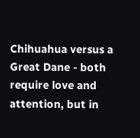Chihuahua versus a Great Dane - both require love and attention, but in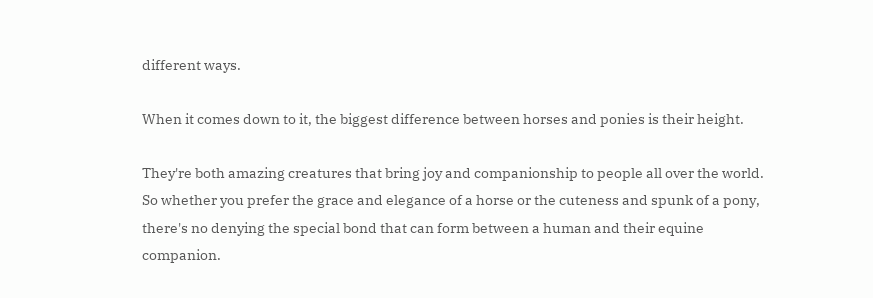different ways.

When it comes down to it, the biggest difference between horses and ponies is their height.

They're both amazing creatures that bring joy and companionship to people all over the world. So whether you prefer the grace and elegance of a horse or the cuteness and spunk of a pony, there's no denying the special bond that can form between a human and their equine companion.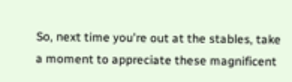So, next time you're out at the stables, take a moment to appreciate these magnificent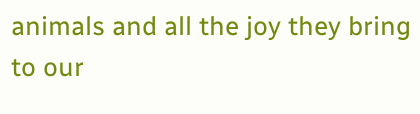animals and all the joy they bring to our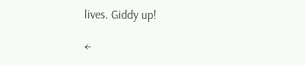lives. Giddy up!

←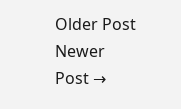Older Post Newer Post →